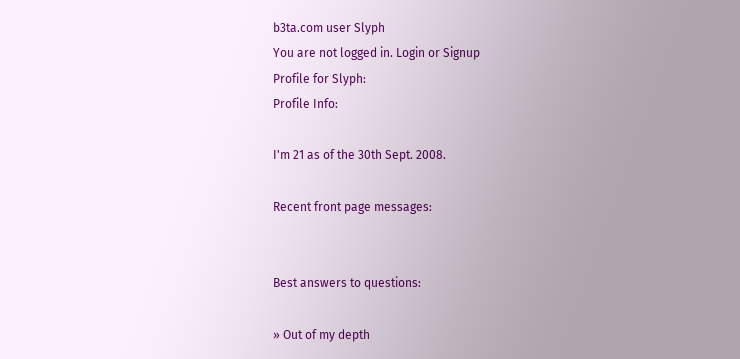b3ta.com user Slyph
You are not logged in. Login or Signup
Profile for Slyph:
Profile Info:

I'm 21 as of the 30th Sept. 2008.

Recent front page messages:


Best answers to questions:

» Out of my depth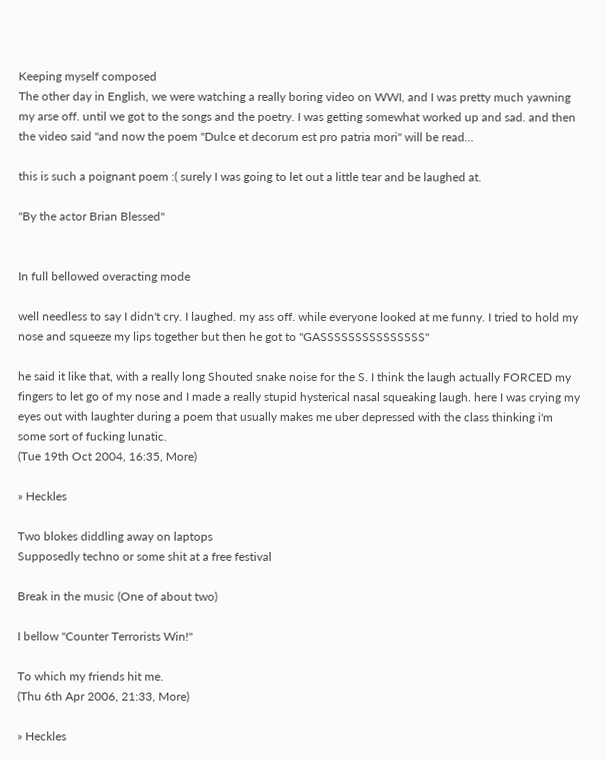Keeping myself composed
The other day in English, we were watching a really boring video on WWI, and I was pretty much yawning my arse off. until we got to the songs and the poetry. I was getting somewhat worked up and sad. and then the video said "and now the poem "Dulce et decorum est pro patria mori" will be read...

this is such a poignant poem :( surely I was going to let out a little tear and be laughed at.

"By the actor Brian Blessed"


In full bellowed overacting mode

well needless to say I didn't cry. I laughed. my ass off. while everyone looked at me funny. I tried to hold my nose and squeeze my lips together but then he got to "GASSSSSSSSSSSSSSS"

he said it like that, with a really long Shouted snake noise for the S. I think the laugh actually FORCED my fingers to let go of my nose and I made a really stupid hysterical nasal squeaking laugh. here I was crying my eyes out with laughter during a poem that usually makes me uber depressed with the class thinking i'm some sort of fucking lunatic.
(Tue 19th Oct 2004, 16:35, More)

» Heckles

Two blokes diddling away on laptops
Supposedly techno or some shit at a free festival

Break in the music (One of about two)

I bellow "Counter Terrorists Win!"

To which my friends hit me.
(Thu 6th Apr 2006, 21:33, More)

» Heckles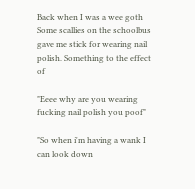Back when I was a wee goth
Some scallies on the schoolbus gave me stick for wearing nail polish. Something to the effect of

"Eeee why are you wearing fucking nail polish you poof"

"So when i'm having a wank I can look down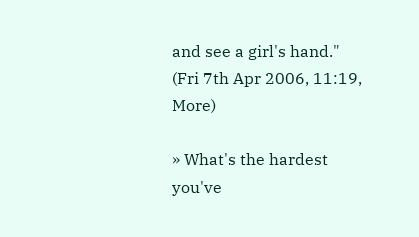and see a girl's hand."
(Fri 7th Apr 2006, 11:19, More)

» What's the hardest you've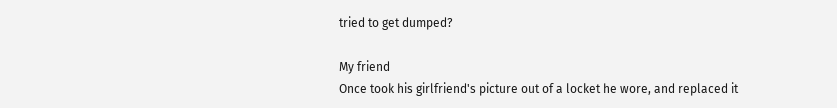tried to get dumped?

My friend
Once took his girlfriend's picture out of a locket he wore, and replaced it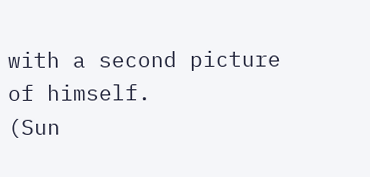with a second picture of himself.
(Sun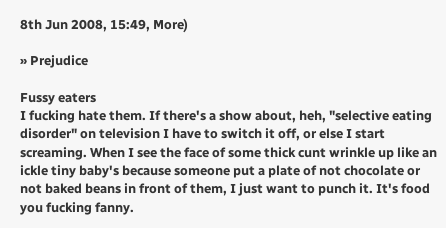8th Jun 2008, 15:49, More)

» Prejudice

Fussy eaters
I fucking hate them. If there's a show about, heh, "selective eating disorder" on television I have to switch it off, or else I start screaming. When I see the face of some thick cunt wrinkle up like an ickle tiny baby's because someone put a plate of not chocolate or not baked beans in front of them, I just want to punch it. It's food you fucking fanny.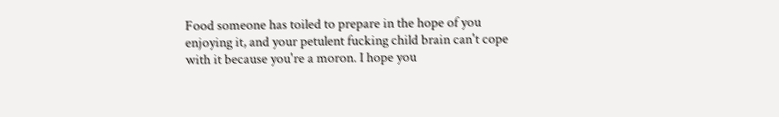Food someone has toiled to prepare in the hope of you enjoying it, and your petulent fucking child brain can't cope with it because you're a moron. I hope you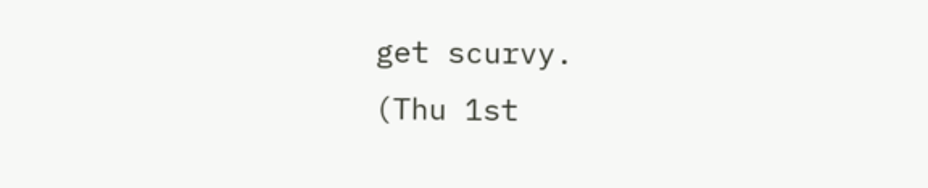get scurvy.
(Thu 1st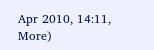Apr 2010, 14:11, More)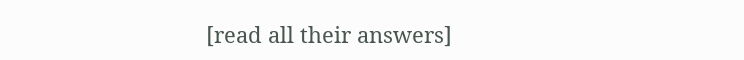[read all their answers]